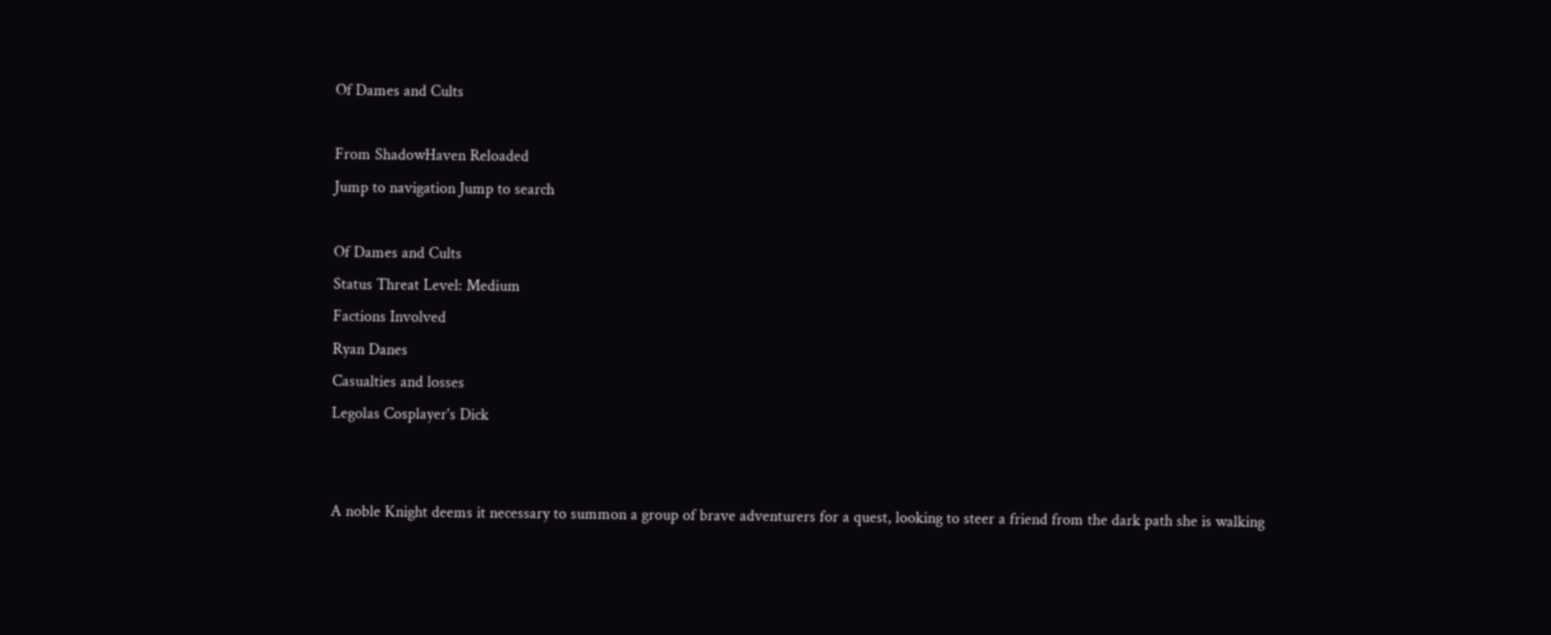Of Dames and Cults

From ShadowHaven Reloaded
Jump to navigation Jump to search

Of Dames and Cults
Status Threat Level: Medium
Factions Involved
Ryan Danes
Casualties and losses
Legolas Cosplayer's Dick


A noble Knight deems it necessary to summon a group of brave adventurers for a quest, looking to steer a friend from the dark path she is walking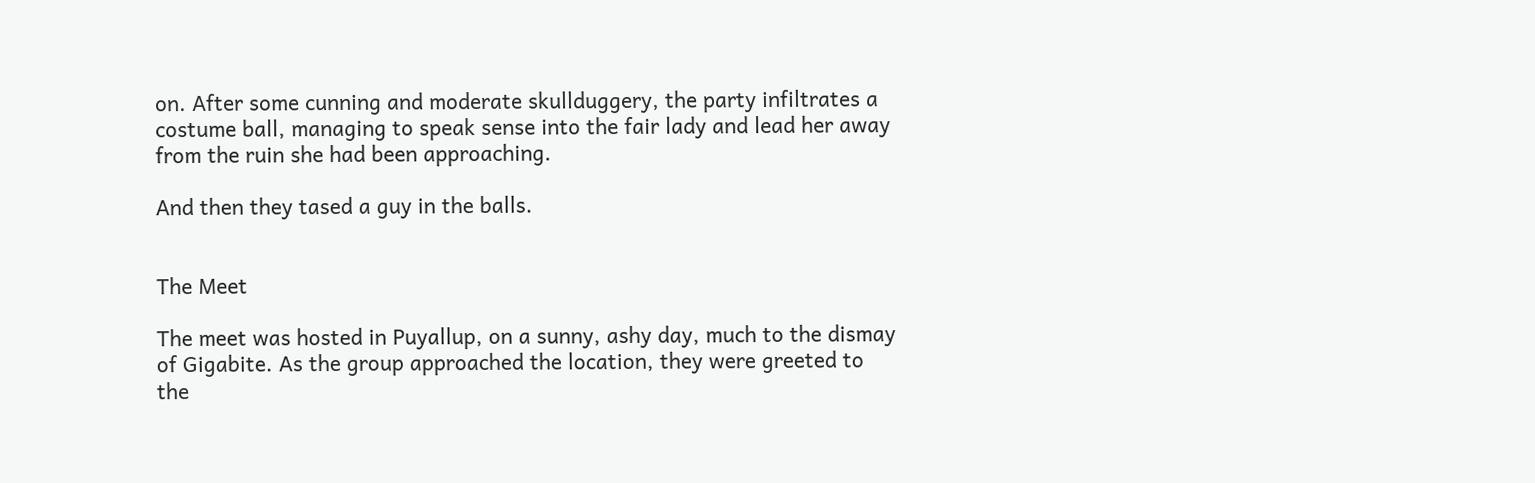on. After some cunning and moderate skullduggery, the party infiltrates a costume ball, managing to speak sense into the fair lady and lead her away from the ruin she had been approaching.

And then they tased a guy in the balls.


The Meet

The meet was hosted in Puyallup, on a sunny, ashy day, much to the dismay of Gigabite. As the group approached the location, they were greeted to the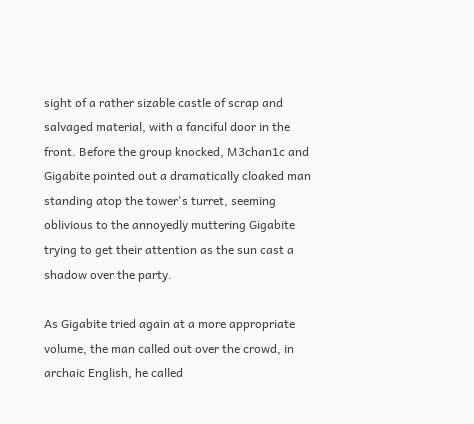sight of a rather sizable castle of scrap and salvaged material, with a fanciful door in the front. Before the group knocked, M3chan1c and Gigabite pointed out a dramatically cloaked man standing atop the tower's turret, seeming oblivious to the annoyedly muttering Gigabite trying to get their attention as the sun cast a shadow over the party.

As Gigabite tried again at a more appropriate volume, the man called out over the crowd, in archaic English, he called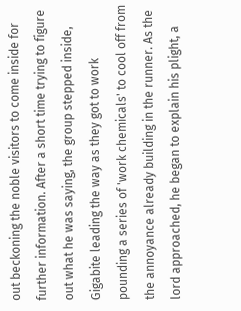out beckoning the noble visitors to come inside for further information. After a short time trying to figure out what he was saying, the group stepped inside, Gigabite leading the way as they got to work pounding a series of 'work chemicals' to cool off from the annoyance already building in the runner. As the lord approached, he began to explain his plight, a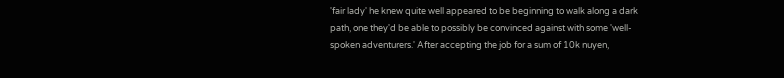'fair lady' he knew quite well appeared to be beginning to walk along a dark path, one they'd be able to possibly be convinced against with some 'well-spoken adventurers.' After accepting the job for a sum of 10k nuyen,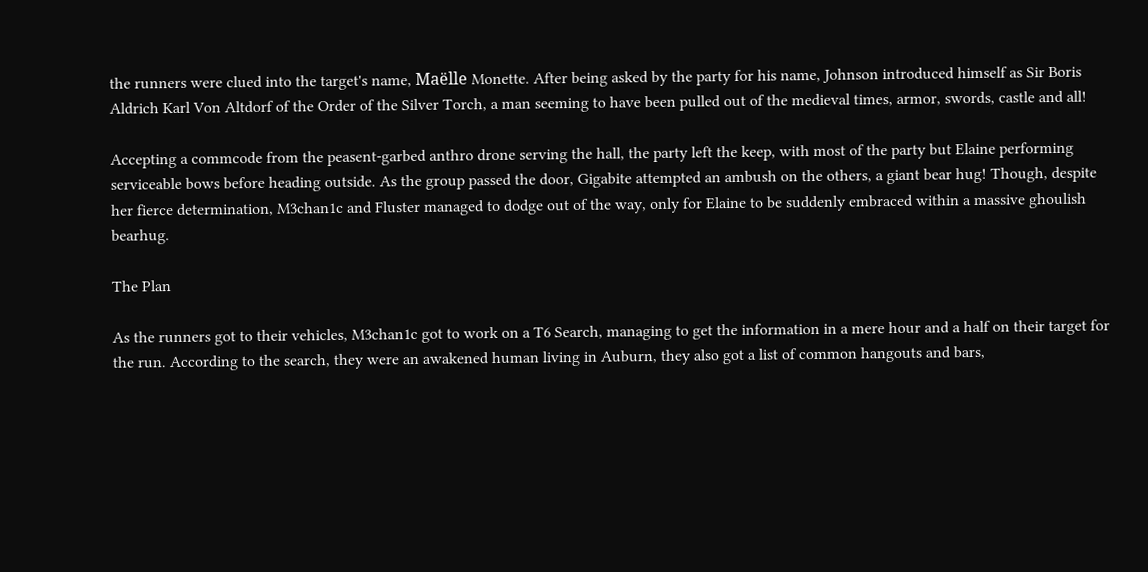the runners were clued into the target's name, Maëlle Monette. After being asked by the party for his name, Johnson introduced himself as Sir Boris Aldrich Karl Von Altdorf of the Order of the Silver Torch, a man seeming to have been pulled out of the medieval times, armor, swords, castle and all!

Accepting a commcode from the peasent-garbed anthro drone serving the hall, the party left the keep, with most of the party but Elaine performing serviceable bows before heading outside. As the group passed the door, Gigabite attempted an ambush on the others, a giant bear hug! Though, despite her fierce determination, M3chan1c and Fluster managed to dodge out of the way, only for Elaine to be suddenly embraced within a massive ghoulish bearhug.

The Plan

As the runners got to their vehicles, M3chan1c got to work on a T6 Search, managing to get the information in a mere hour and a half on their target for the run. According to the search, they were an awakened human living in Auburn, they also got a list of common hangouts and bars,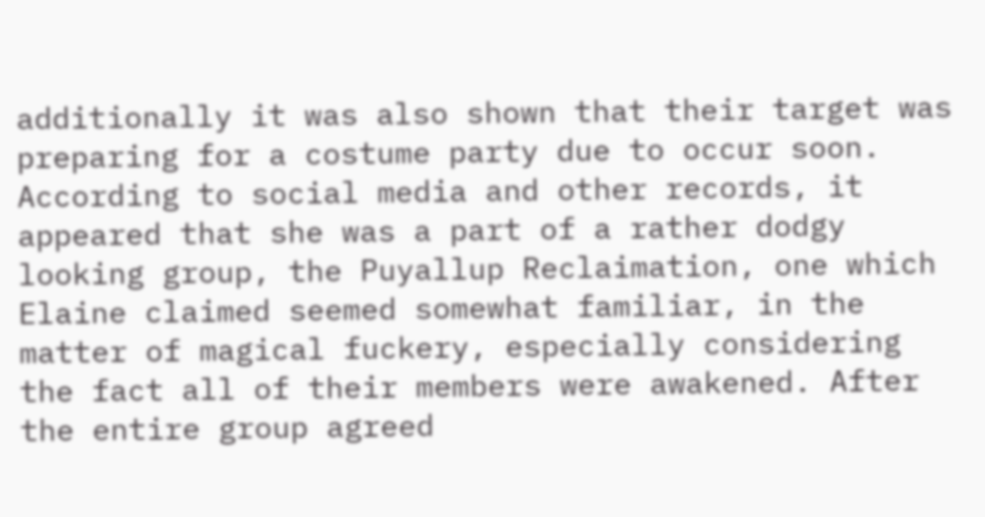additionally it was also shown that their target was preparing for a costume party due to occur soon. According to social media and other records, it appeared that she was a part of a rather dodgy looking group, the Puyallup Reclaimation, one which Elaine claimed seemed somewhat familiar, in the matter of magical fuckery, especially considering the fact all of their members were awakened. After the entire group agreed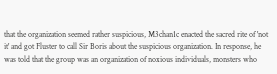that the organization seemed rather suspicious, M3chan1c enacted the sacred rite of 'not it' and got Fluster to call Sir Boris about the suspicious organization. In response, he was told that the group was an organization of noxious individuals, monsters who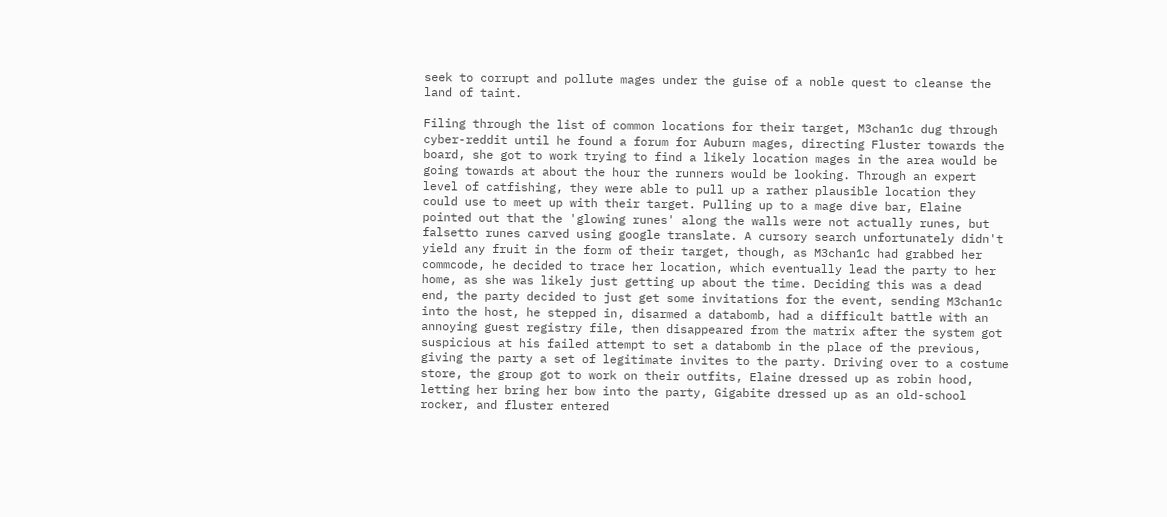seek to corrupt and pollute mages under the guise of a noble quest to cleanse the land of taint.

Filing through the list of common locations for their target, M3chan1c dug through cyber-reddit until he found a forum for Auburn mages, directing Fluster towards the board, she got to work trying to find a likely location mages in the area would be going towards at about the hour the runners would be looking. Through an expert level of catfishing, they were able to pull up a rather plausible location they could use to meet up with their target. Pulling up to a mage dive bar, Elaine pointed out that the 'glowing runes' along the walls were not actually runes, but falsetto runes carved using google translate. A cursory search unfortunately didn't yield any fruit in the form of their target, though, as M3chan1c had grabbed her commcode, he decided to trace her location, which eventually lead the party to her home, as she was likely just getting up about the time. Deciding this was a dead end, the party decided to just get some invitations for the event, sending M3chan1c into the host, he stepped in, disarmed a databomb, had a difficult battle with an annoying guest registry file, then disappeared from the matrix after the system got suspicious at his failed attempt to set a databomb in the place of the previous, giving the party a set of legitimate invites to the party. Driving over to a costume store, the group got to work on their outfits, Elaine dressed up as robin hood, letting her bring her bow into the party, Gigabite dressed up as an old-school rocker, and fluster entered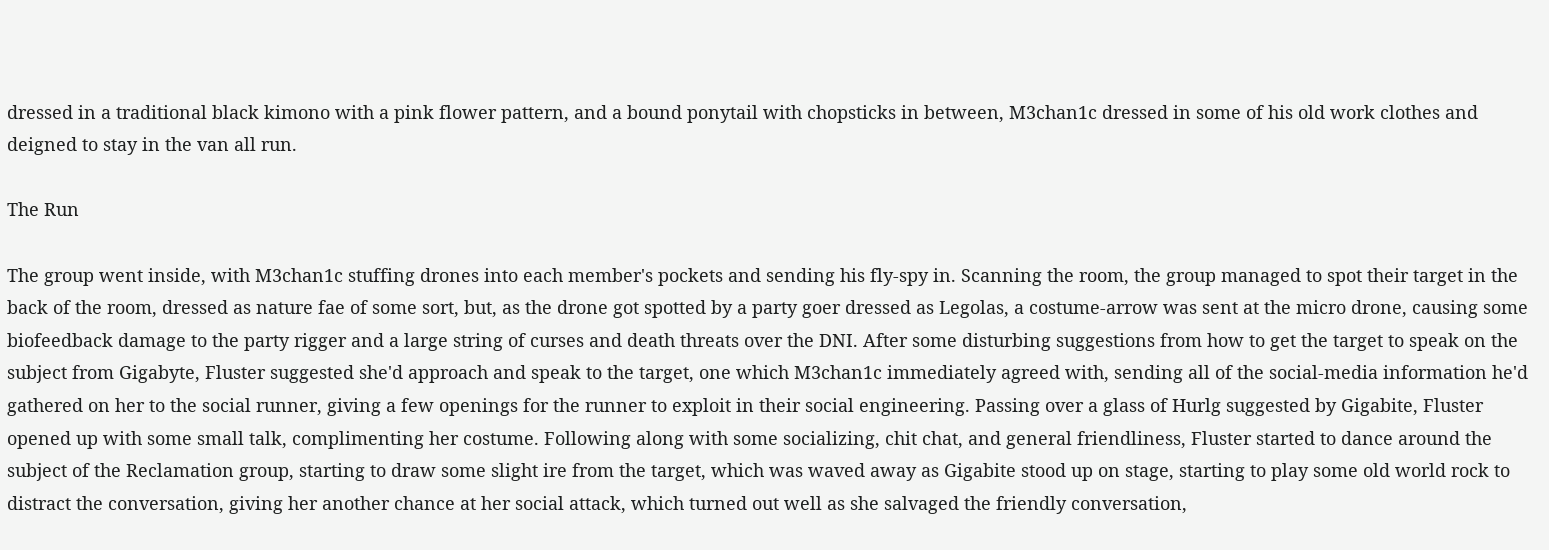dressed in a traditional black kimono with a pink flower pattern, and a bound ponytail with chopsticks in between, M3chan1c dressed in some of his old work clothes and deigned to stay in the van all run.

The Run

The group went inside, with M3chan1c stuffing drones into each member's pockets and sending his fly-spy in. Scanning the room, the group managed to spot their target in the back of the room, dressed as nature fae of some sort, but, as the drone got spotted by a party goer dressed as Legolas, a costume-arrow was sent at the micro drone, causing some biofeedback damage to the party rigger and a large string of curses and death threats over the DNI. After some disturbing suggestions from how to get the target to speak on the subject from Gigabyte, Fluster suggested she'd approach and speak to the target, one which M3chan1c immediately agreed with, sending all of the social-media information he'd gathered on her to the social runner, giving a few openings for the runner to exploit in their social engineering. Passing over a glass of Hurlg suggested by Gigabite, Fluster opened up with some small talk, complimenting her costume. Following along with some socializing, chit chat, and general friendliness, Fluster started to dance around the subject of the Reclamation group, starting to draw some slight ire from the target, which was waved away as Gigabite stood up on stage, starting to play some old world rock to distract the conversation, giving her another chance at her social attack, which turned out well as she salvaged the friendly conversation,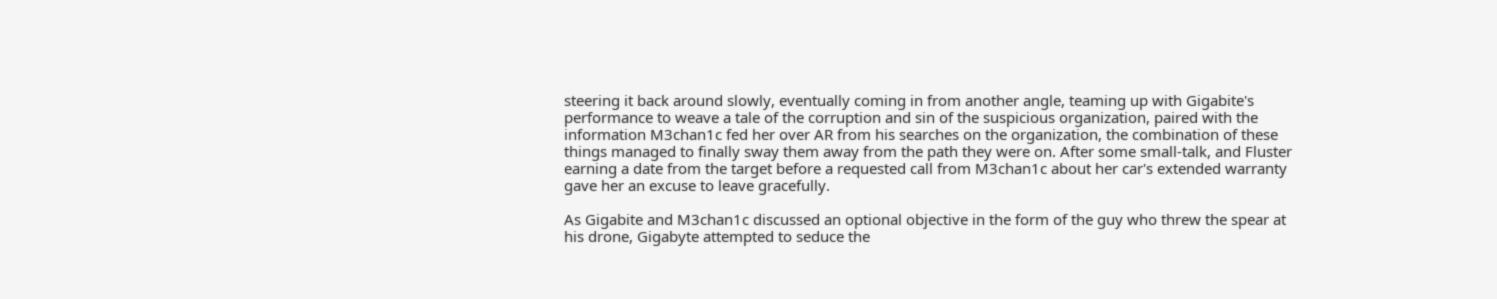steering it back around slowly, eventually coming in from another angle, teaming up with Gigabite's performance to weave a tale of the corruption and sin of the suspicious organization, paired with the information M3chan1c fed her over AR from his searches on the organization, the combination of these things managed to finally sway them away from the path they were on. After some small-talk, and Fluster earning a date from the target before a requested call from M3chan1c about her car's extended warranty gave her an excuse to leave gracefully.

As Gigabite and M3chan1c discussed an optional objective in the form of the guy who threw the spear at his drone, Gigabyte attempted to seduce the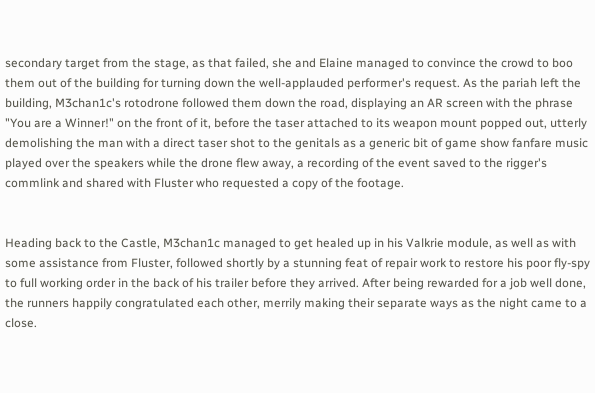secondary target from the stage, as that failed, she and Elaine managed to convince the crowd to boo them out of the building for turning down the well-applauded performer's request. As the pariah left the building, M3chan1c's rotodrone followed them down the road, displaying an AR screen with the phrase "You are a Winner!" on the front of it, before the taser attached to its weapon mount popped out, utterly demolishing the man with a direct taser shot to the genitals as a generic bit of game show fanfare music played over the speakers while the drone flew away, a recording of the event saved to the rigger's commlink and shared with Fluster who requested a copy of the footage.


Heading back to the Castle, M3chan1c managed to get healed up in his Valkrie module, as well as with some assistance from Fluster, followed shortly by a stunning feat of repair work to restore his poor fly-spy to full working order in the back of his trailer before they arrived. After being rewarded for a job well done, the runners happily congratulated each other, merrily making their separate ways as the night came to a close.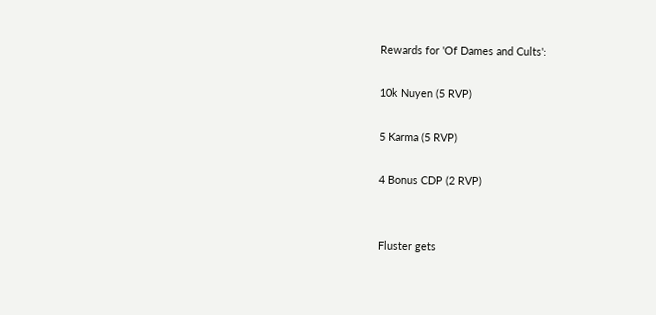Rewards for 'Of Dames and Cults':

10k Nuyen (5 RVP)

5 Karma (5 RVP)

4 Bonus CDP (2 RVP)


Fluster gets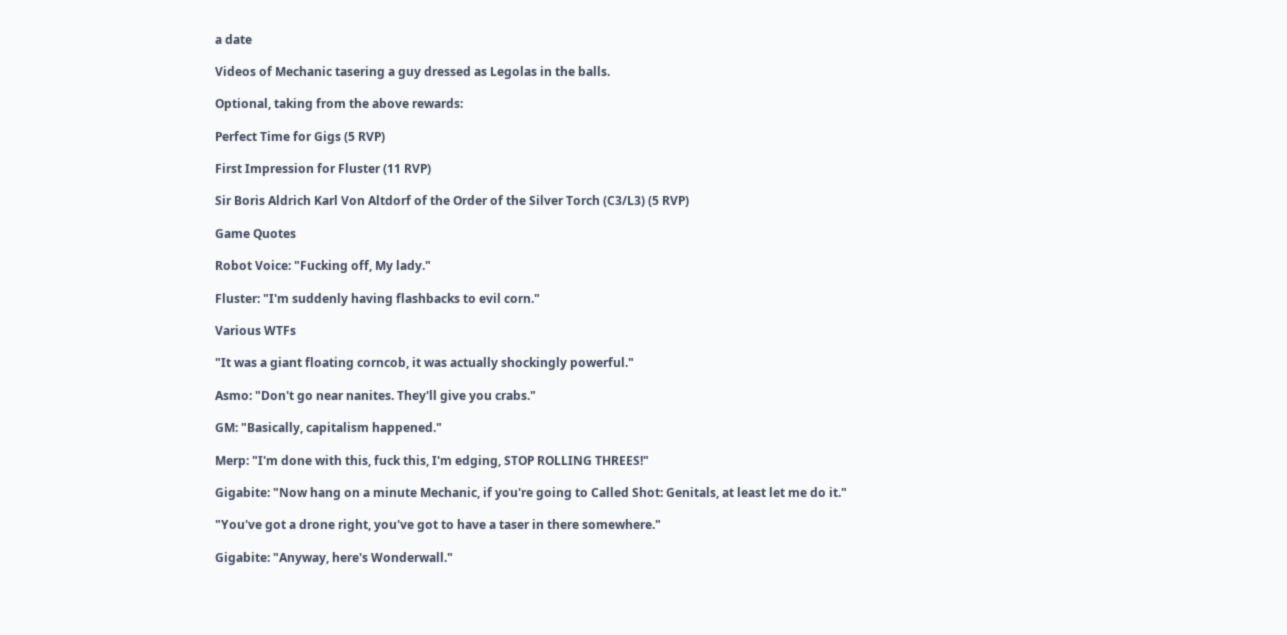a date

Videos of Mechanic tasering a guy dressed as Legolas in the balls.

Optional, taking from the above rewards:

Perfect Time for Gigs (5 RVP)

First Impression for Fluster (11 RVP)

Sir Boris Aldrich Karl Von Altdorf of the Order of the Silver Torch (C3/L3) (5 RVP)

Game Quotes

Robot Voice: "Fucking off, My lady."

Fluster: "I'm suddenly having flashbacks to evil corn."

Various WTFs

"It was a giant floating corncob, it was actually shockingly powerful."

Asmo: "Don't go near nanites. They'll give you crabs."

GM: "Basically, capitalism happened."

Merp: "I'm done with this, fuck this, I'm edging, STOP ROLLING THREES!"

Gigabite: "Now hang on a minute Mechanic, if you're going to Called Shot: Genitals, at least let me do it."

"You've got a drone right, you've got to have a taser in there somewhere."

Gigabite: "Anyway, here's Wonderwall."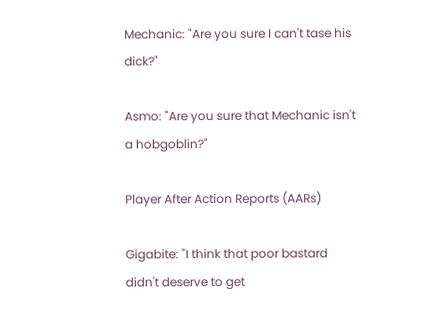Mechanic: "Are you sure I can't tase his dick?"

Asmo: "Are you sure that Mechanic isn't a hobgoblin?"

Player After Action Reports (AARs)

Gigabite: "I think that poor bastard didn't deserve to get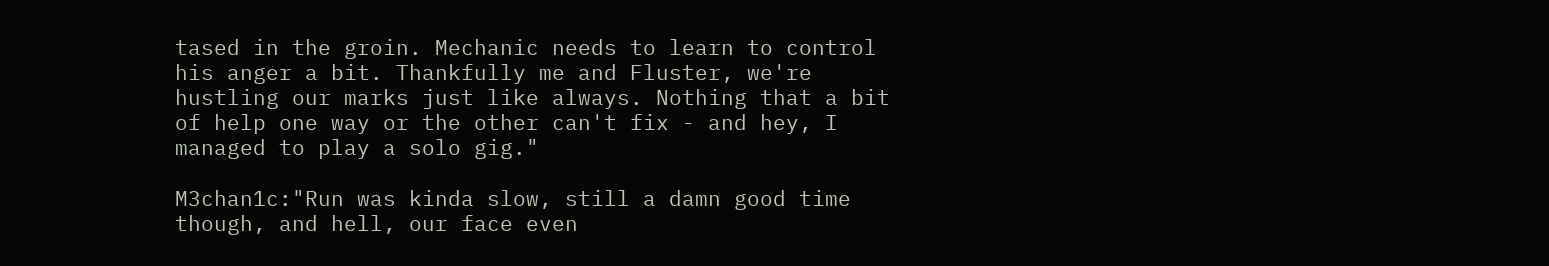tased in the groin. Mechanic needs to learn to control his anger a bit. Thankfully me and Fluster, we're hustling our marks just like always. Nothing that a bit of help one way or the other can't fix - and hey, I managed to play a solo gig."

M3chan1c:"Run was kinda slow, still a damn good time though, and hell, our face even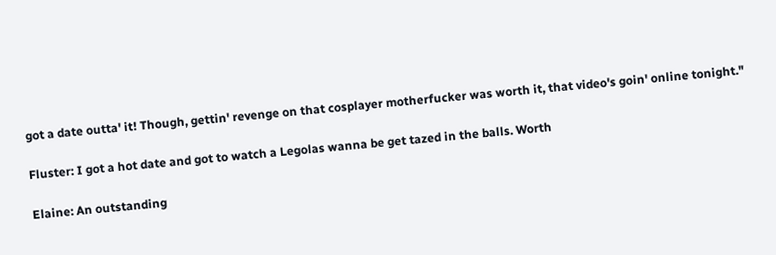got a date outta' it! Though, gettin' revenge on that cosplayer motherfucker was worth it, that video's goin' online tonight."

Fluster: I got a hot date and got to watch a Legolas wanna be get tazed in the balls. Worth

Elaine: An outstanding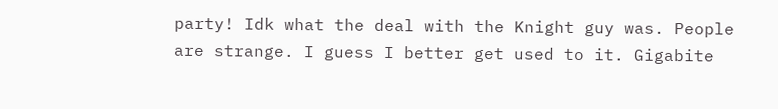party! Idk what the deal with the Knight guy was. People are strange. I guess I better get used to it. Gigabite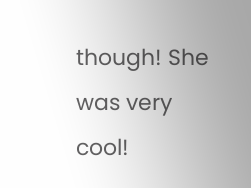though! She was very cool!